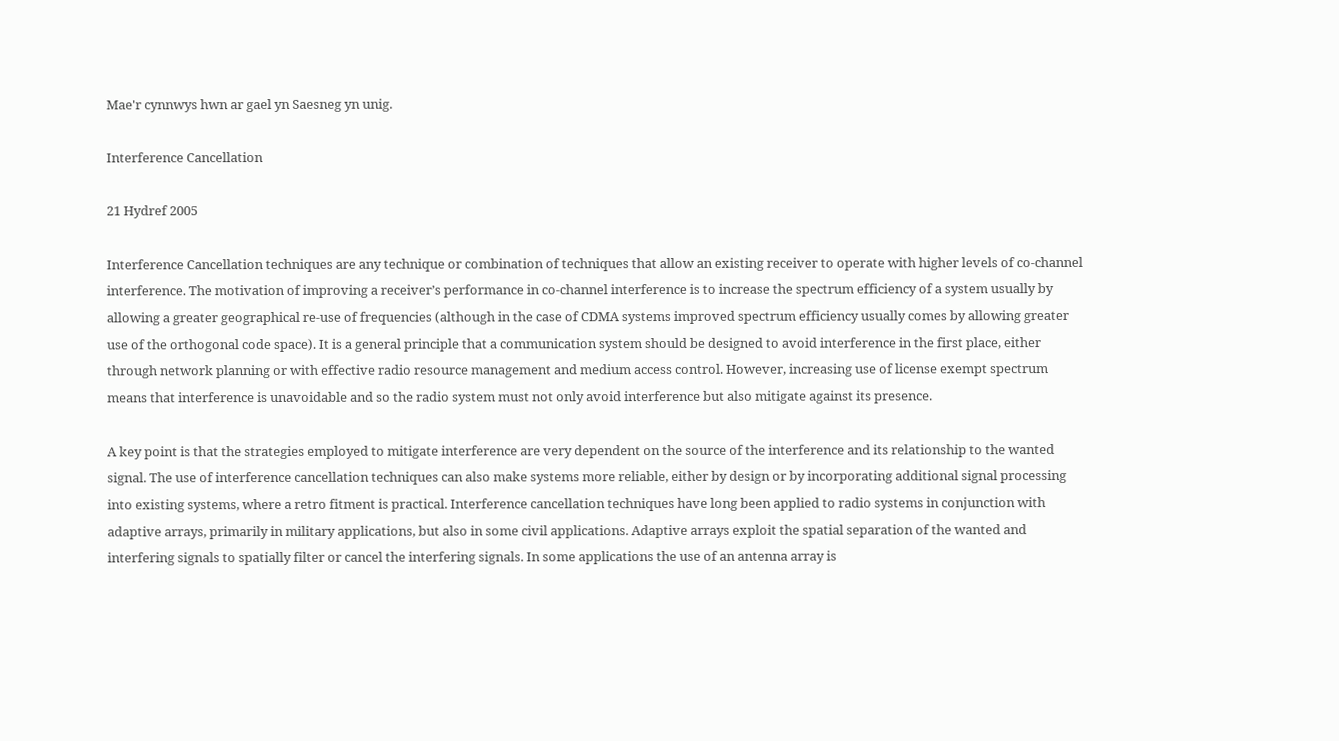Mae'r cynnwys hwn ar gael yn Saesneg yn unig.

Interference Cancellation

21 Hydref 2005

Interference Cancellation techniques are any technique or combination of techniques that allow an existing receiver to operate with higher levels of co-channel interference. The motivation of improving a receiver’s performance in co-channel interference is to increase the spectrum efficiency of a system usually by allowing a greater geographical re-use of frequencies (although in the case of CDMA systems improved spectrum efficiency usually comes by allowing greater use of the orthogonal code space). It is a general principle that a communication system should be designed to avoid interference in the first place, either through network planning or with effective radio resource management and medium access control. However, increasing use of license exempt spectrum means that interference is unavoidable and so the radio system must not only avoid interference but also mitigate against its presence.

A key point is that the strategies employed to mitigate interference are very dependent on the source of the interference and its relationship to the wanted signal. The use of interference cancellation techniques can also make systems more reliable, either by design or by incorporating additional signal processing into existing systems, where a retro fitment is practical. Interference cancellation techniques have long been applied to radio systems in conjunction with adaptive arrays, primarily in military applications, but also in some civil applications. Adaptive arrays exploit the spatial separation of the wanted and interfering signals to spatially filter or cancel the interfering signals. In some applications the use of an antenna array is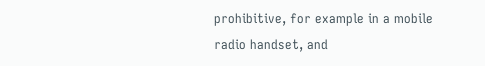prohibitive, for example in a mobile radio handset, and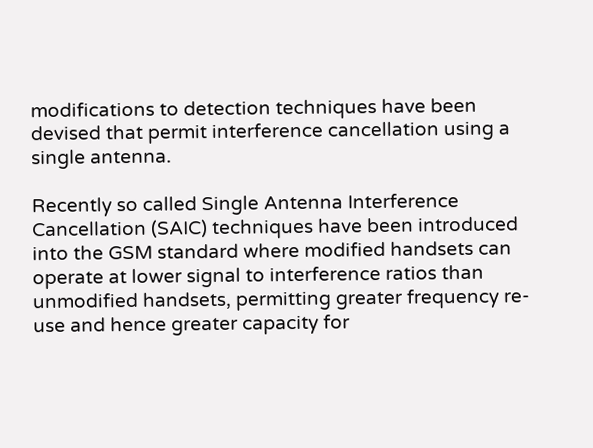modifications to detection techniques have been devised that permit interference cancellation using a single antenna.

Recently so called Single Antenna Interference Cancellation (SAIC) techniques have been introduced into the GSM standard where modified handsets can operate at lower signal to interference ratios than unmodified handsets, permitting greater frequency re-use and hence greater capacity for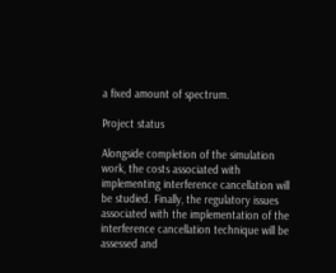a fixed amount of spectrum.

Project status

Alongside completion of the simulation work, the costs associated with implementing interference cancellation will be studied. Finally, the regulatory issues associated with the implementation of the interference cancellation technique will be assessed and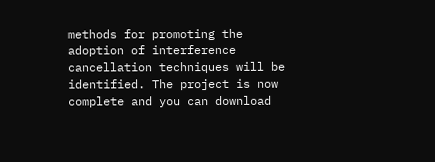methods for promoting the adoption of interference cancellation techniques will be identified. The project is now complete and you can download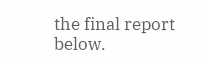the final report below.